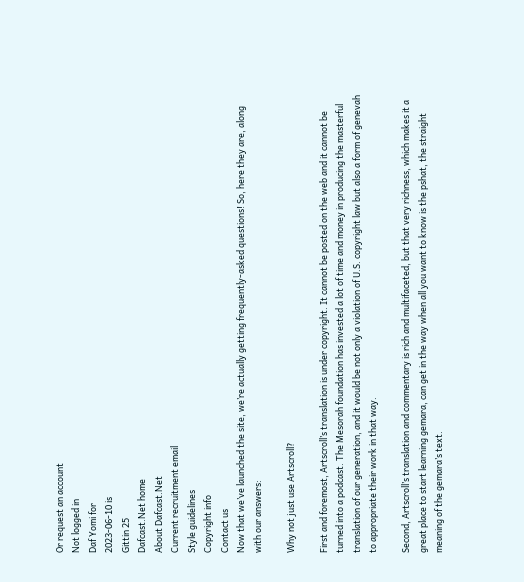Or request an account
Not logged in
Daf Yomi for
2023-06-10 is
Gittin 25
Dafcast.Net home
About Dafcast.Net
Current recruitment email
Style guidelines
Copyright info
Contact us
Now that we’ve launched the site, we’re actually getting frequently-asked questions! So, here they are, along with our answers:

Why not just use Artscroll?

First and foremost, Artscroll’s translation is under copyright. It cannot be posted on the web and it cannot be turned into a podcast. The Mesorah foundation has invested a lot of time and money in producing the masterful translation of our generation, and it would be not only a violation of U.S. copyright law but also a form of genevah to appropriate their work in that way.

Second, Artscroll’s translation and commentary is rich and multifaceted, but that very richness, which makes it a great place to start learning gemara, can get in the way when all you want to know is the pshat, the straight meaning of the gemara’s text.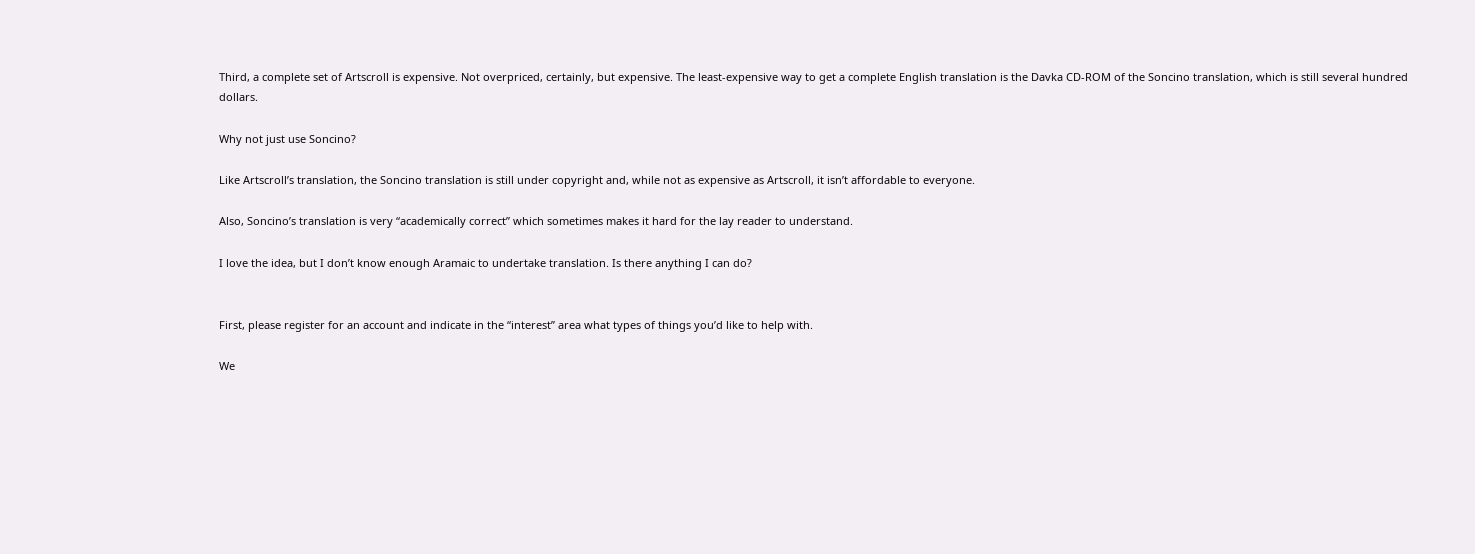Third, a complete set of Artscroll is expensive. Not overpriced, certainly, but expensive. The least-expensive way to get a complete English translation is the Davka CD-ROM of the Soncino translation, which is still several hundred dollars.

Why not just use Soncino?

Like Artscroll’s translation, the Soncino translation is still under copyright and, while not as expensive as Artscroll, it isn’t affordable to everyone.

Also, Soncino’s translation is very “academically correct” which sometimes makes it hard for the lay reader to understand.

I love the idea, but I don’t know enough Aramaic to undertake translation. Is there anything I can do?


First, please register for an account and indicate in the “interest” area what types of things you’d like to help with.

We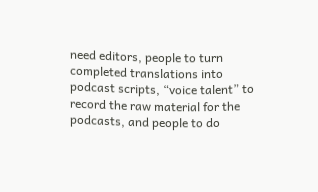need editors, people to turn completed translations into podcast scripts, “voice talent” to record the raw material for the podcasts, and people to do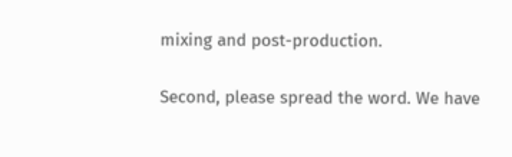mixing and post-production.

Second, please spread the word. We have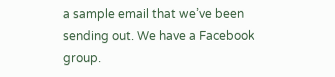a sample email that we’ve been sending out. We have a Facebook group.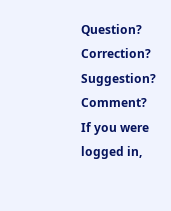Question? Correction? Suggestion? Comment?
If you were logged in,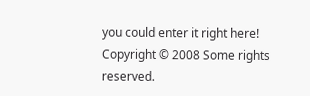you could enter it right here!
Copyright © 2008 Some rights reserved.